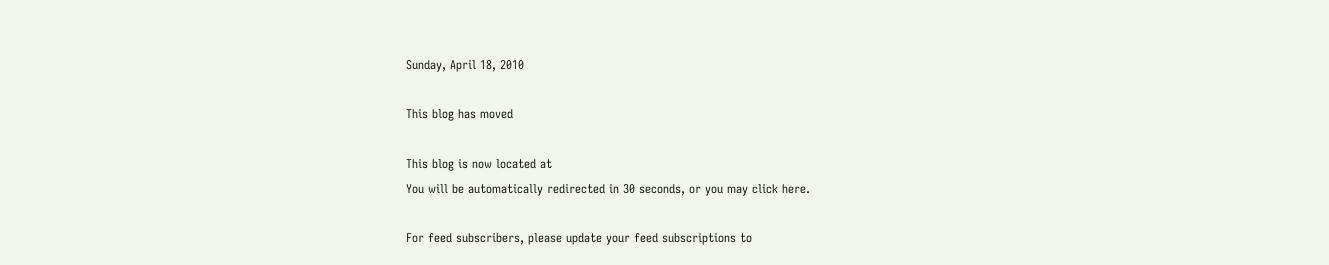Sunday, April 18, 2010

This blog has moved

This blog is now located at
You will be automatically redirected in 30 seconds, or you may click here.

For feed subscribers, please update your feed subscriptions to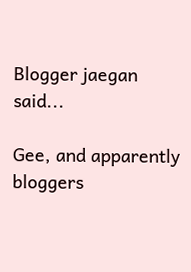Blogger jaegan said...

Gee, and apparently bloggers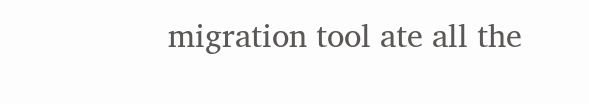migration tool ate all the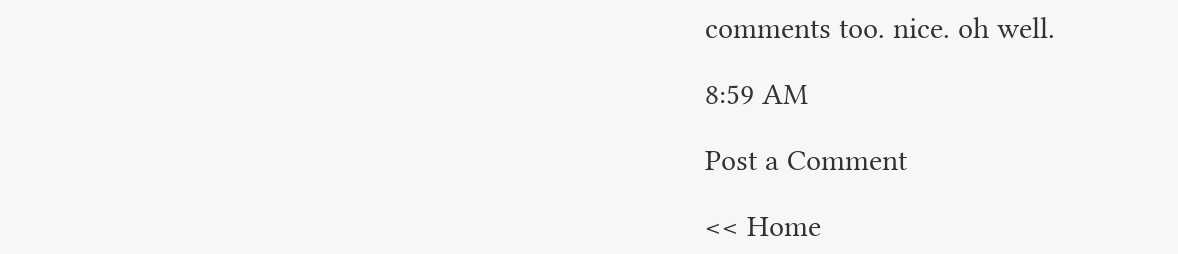comments too. nice. oh well.

8:59 AM

Post a Comment

<< Home